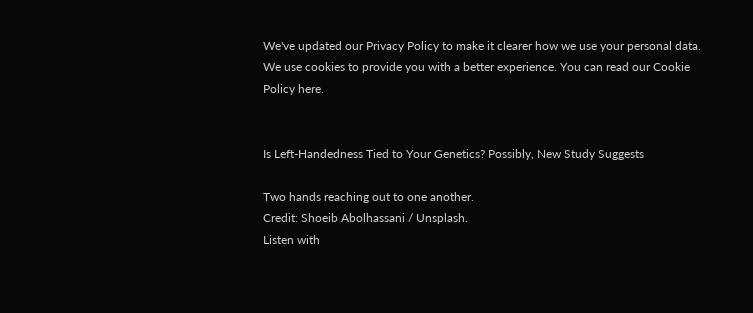We've updated our Privacy Policy to make it clearer how we use your personal data. We use cookies to provide you with a better experience. You can read our Cookie Policy here.


Is Left-Handedness Tied to Your Genetics? Possibly, New Study Suggests

Two hands reaching out to one another.
Credit: Shoeib Abolhassani / Unsplash.
Listen with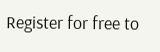Register for free to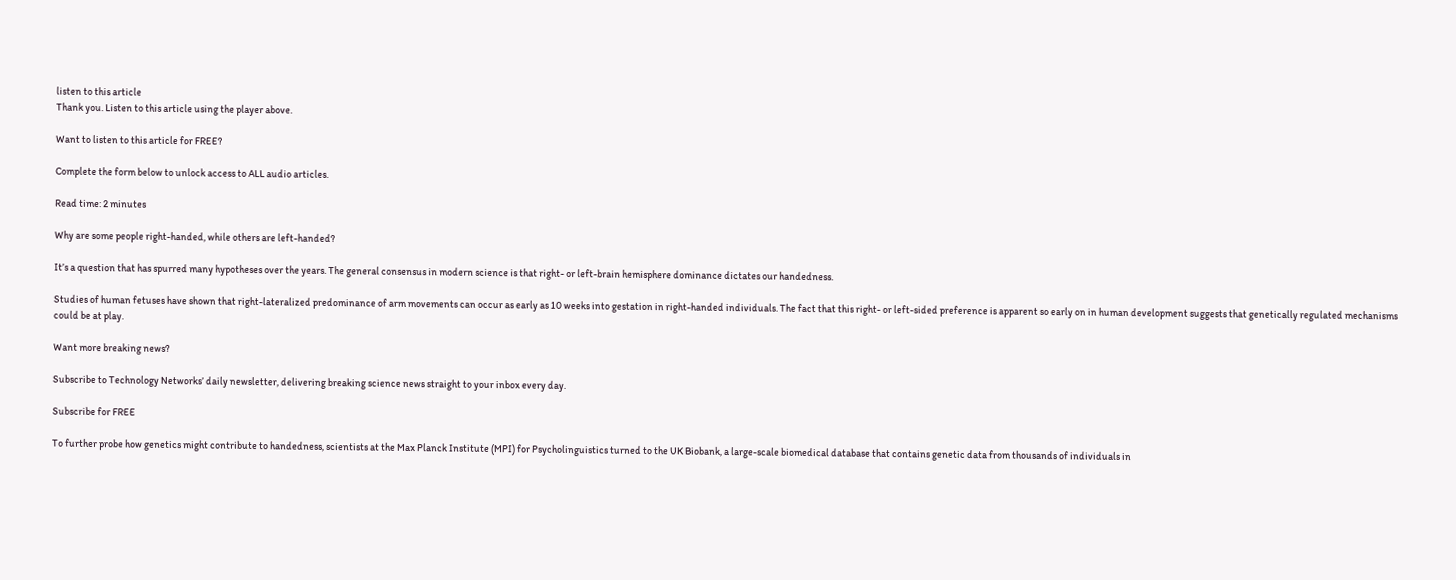listen to this article
Thank you. Listen to this article using the player above.

Want to listen to this article for FREE?

Complete the form below to unlock access to ALL audio articles.

Read time: 2 minutes

Why are some people right-handed, while others are left-handed?

It’s a question that has spurred many hypotheses over the years. The general consensus in modern science is that right- or left-brain hemisphere dominance dictates our handedness.

Studies of human fetuses have shown that right-lateralized predominance of arm movements can occur as early as 10 weeks into gestation in right-handed individuals. The fact that this right- or left-sided preference is apparent so early on in human development suggests that genetically regulated mechanisms could be at play.

Want more breaking news?

Subscribe to Technology Networks’ daily newsletter, delivering breaking science news straight to your inbox every day.

Subscribe for FREE

To further probe how genetics might contribute to handedness, scientists at the Max Planck Institute (MPI) for Psycholinguistics turned to the UK Biobank, a large-scale biomedical database that contains genetic data from thousands of individuals in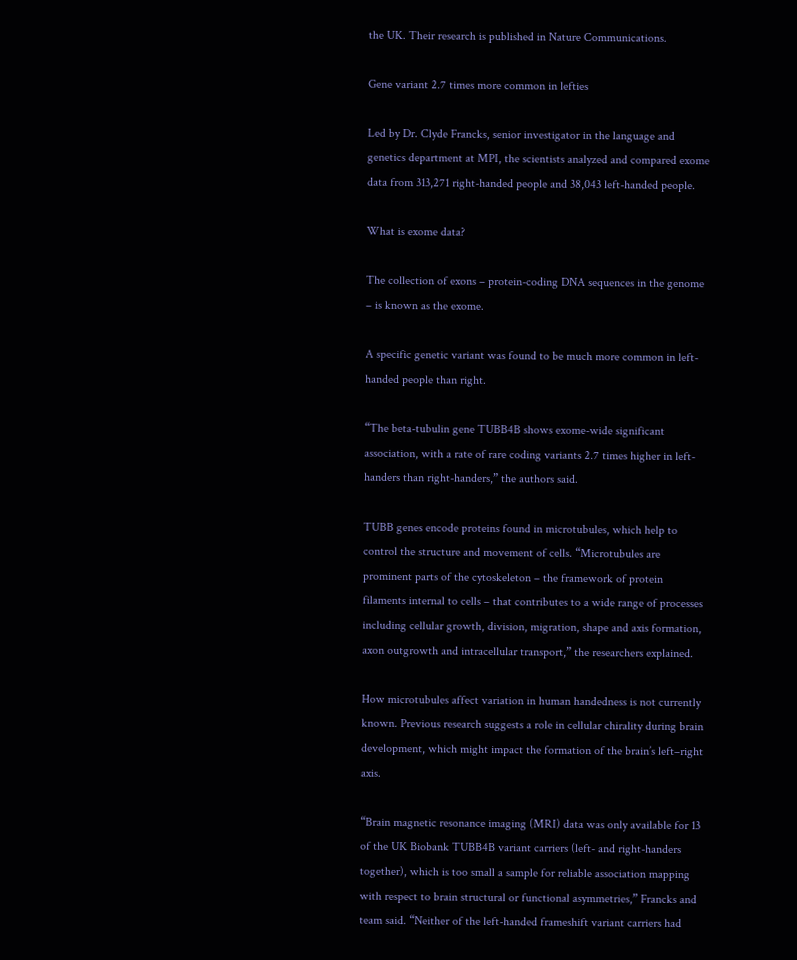the UK. Their research is published in Nature Communications.

Gene variant 2.7 times more common in lefties

Led by Dr. Clyde Francks, senior investigator in the language and genetics department at MPI, the scientists analyzed and compared exome data from 313,271 right-handed people and 38,043 left-handed people.

What is exome data?

The collection of exons – protein-coding DNA sequences in the genome – is known as the exome.

A specific genetic variant was found to be much more common in left-handed people than right.

“The beta-tubulin gene TUBB4B shows exome-wide significant association, with a rate of rare coding variants 2.7 times higher in left-handers than right-handers,” the authors said.

TUBB genes encode proteins found in microtubules, which help to control the structure and movement of cells. “Microtubules are prominent parts of the cytoskeleton – the framework of protein filaments internal to cells – that contributes to a wide range of processes including cellular growth, division, migration, shape and axis formation, axon outgrowth and intracellular transport,” the researchers explained.

How microtubules affect variation in human handedness is not currently known. Previous research suggests a role in cellular chirality during brain development, which might impact the formation of the brain’s left–right axis.

“Brain magnetic resonance imaging (MRI) data was only available for 13 of the UK Biobank TUBB4B variant carriers (left- and right-handers together), which is too small a sample for reliable association mapping with respect to brain structural or functional asymmetries,” Francks and team said. “Neither of the left-handed frameshift variant carriers had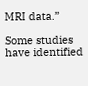MRI data.”

Some studies have identified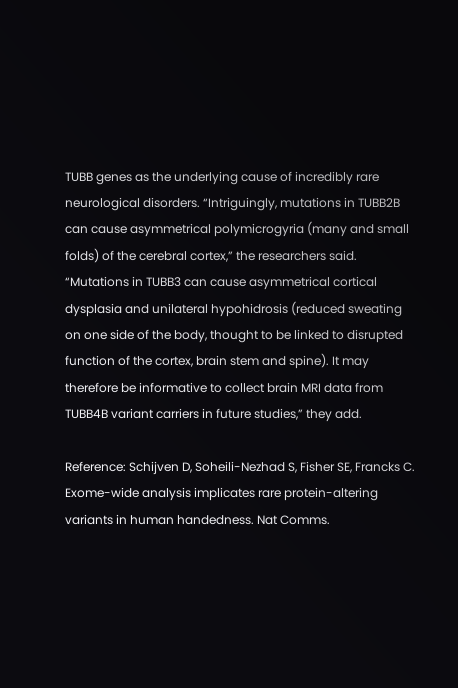TUBB genes as the underlying cause of incredibly rare neurological disorders. “Intriguingly, mutations in TUBB2B can cause asymmetrical polymicrogyria (many and small folds) of the cerebral cortex,” the researchers said. “Mutations in TUBB3 can cause asymmetrical cortical dysplasia and unilateral hypohidrosis (reduced sweating on one side of the body, thought to be linked to disrupted function of the cortex, brain stem and spine). It may therefore be informative to collect brain MRI data from TUBB4B variant carriers in future studies,” they add.

Reference: Schijven D, Soheili-Nezhad S, Fisher SE, Francks C. Exome-wide analysis implicates rare protein-altering variants in human handedness. Nat Comms.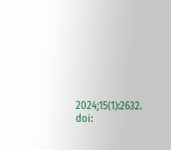2024;15(1):2632. doi: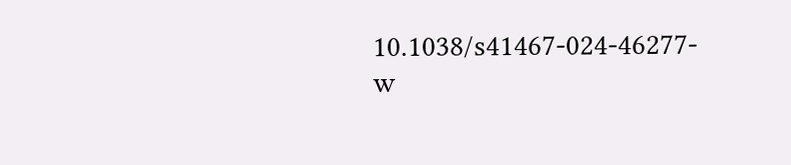10.1038/s41467-024-46277-w